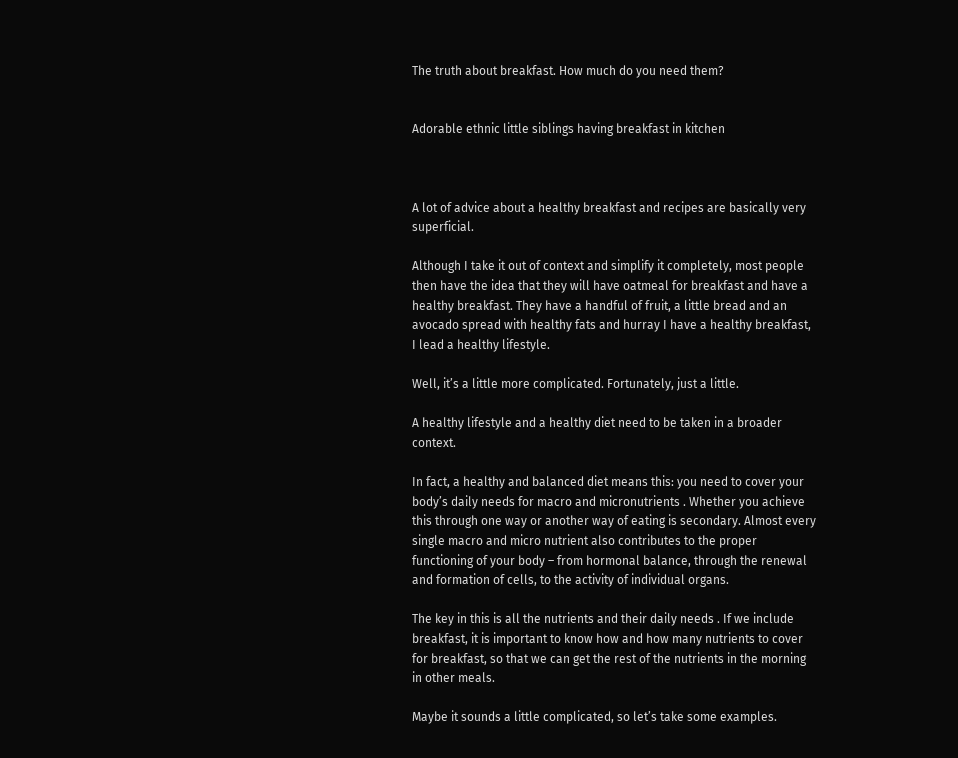The truth about breakfast. How much do you need them?


Adorable ethnic little siblings having breakfast in kitchen



A lot of advice about a healthy breakfast and recipes are basically very superficial.

Although I take it out of context and simplify it completely, most people then have the idea that they will have oatmeal for breakfast and have a healthy breakfast. They have a handful of fruit, a little bread and an avocado spread with healthy fats and hurray I have a healthy breakfast, I lead a healthy lifestyle.

Well, it’s a little more complicated. Fortunately, just a little.

A healthy lifestyle and a healthy diet need to be taken in a broader context.

In fact, a healthy and balanced diet means this: you need to cover your body’s daily needs for macro and micronutrients . Whether you achieve this through one way or another way of eating is secondary. Almost every single macro and micro nutrient also contributes to the proper functioning of your body – from hormonal balance, through the renewal and formation of cells, to the activity of individual organs.

The key in this is all the nutrients and their daily needs . If we include breakfast, it is important to know how and how many nutrients to cover for breakfast, so that we can get the rest of the nutrients in the morning in other meals.

Maybe it sounds a little complicated, so let’s take some examples.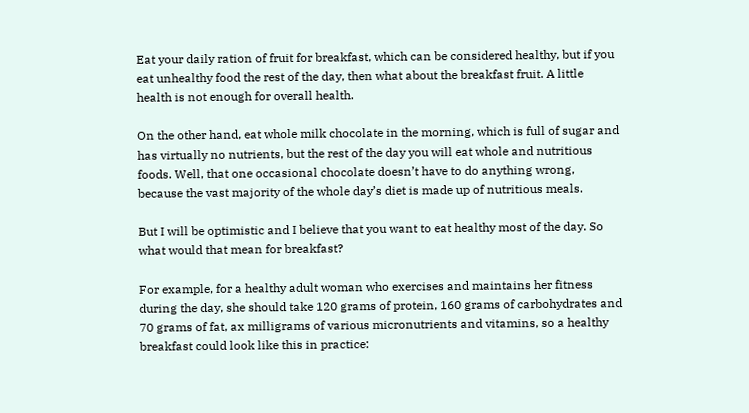Eat your daily ration of fruit for breakfast, which can be considered healthy, but if you eat unhealthy food the rest of the day, then what about the breakfast fruit. A little health is not enough for overall health.

On the other hand, eat whole milk chocolate in the morning, which is full of sugar and has virtually no nutrients, but the rest of the day you will eat whole and nutritious foods. Well, that one occasional chocolate doesn’t have to do anything wrong, because the vast majority of the whole day’s diet is made up of nutritious meals.

But I will be optimistic and I believe that you want to eat healthy most of the day. So what would that mean for breakfast?

For example, for a healthy adult woman who exercises and maintains her fitness during the day, she should take 120 grams of protein, 160 grams of carbohydrates and 70 grams of fat, ax milligrams of various micronutrients and vitamins, so a healthy breakfast could look like this in practice: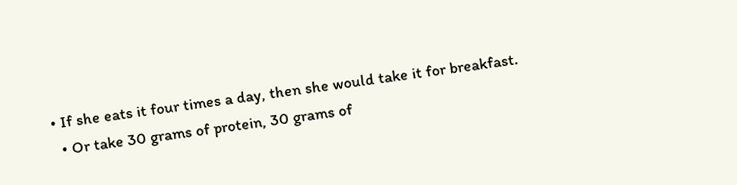• If she eats it four times a day, then she would take it for breakfast.
  • Or take 30 grams of protein, 30 grams of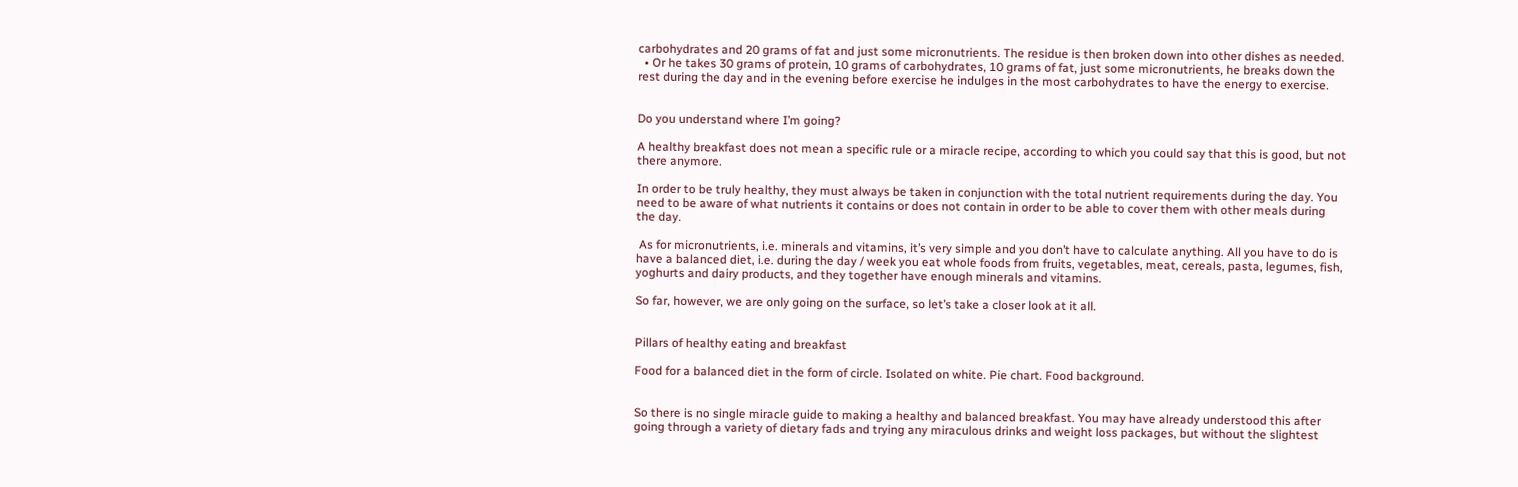carbohydrates and 20 grams of fat and just some micronutrients. The residue is then broken down into other dishes as needed.
  • Or he takes 30 grams of protein, 10 grams of carbohydrates, 10 grams of fat, just some micronutrients, he breaks down the rest during the day and in the evening before exercise he indulges in the most carbohydrates to have the energy to exercise.


Do you understand where I’m going?

A healthy breakfast does not mean a specific rule or a miracle recipe, according to which you could say that this is good, but not there anymore.

In order to be truly healthy, they must always be taken in conjunction with the total nutrient requirements during the day. You need to be aware of what nutrients it contains or does not contain in order to be able to cover them with other meals during the day.

 As for micronutrients, i.e. minerals and vitamins, it’s very simple and you don’t have to calculate anything. All you have to do is have a balanced diet, i.e. during the day / week you eat whole foods from fruits, vegetables, meat, cereals, pasta, legumes, fish, yoghurts and dairy products, and they together have enough minerals and vitamins.

So far, however, we are only going on the surface, so let’s take a closer look at it all.


Pillars of healthy eating and breakfast

Food for a balanced diet in the form of circle. Isolated on white. Pie chart. Food background.


So there is no single miracle guide to making a healthy and balanced breakfast. You may have already understood this after going through a variety of dietary fads and trying any miraculous drinks and weight loss packages, but without the slightest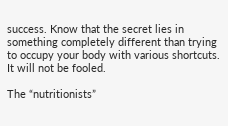success. Know that the secret lies in something completely different than trying to occupy your body with various shortcuts. It will not be fooled.

The “nutritionists”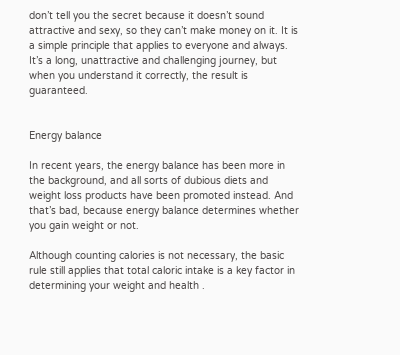don’t tell you the secret because it doesn’t sound attractive and sexy, so they can’t make money on it. It is a simple principle that applies to everyone and always. It’s a long, unattractive and challenging journey, but when you understand it correctly, the result is guaranteed.


Energy balance

In recent years, the energy balance has been more in the background, and all sorts of dubious diets and weight loss products have been promoted instead. And that’s bad, because energy balance determines whether you gain weight or not.

Although counting calories is not necessary, the basic rule still applies that total caloric intake is a key factor in determining your weight and health .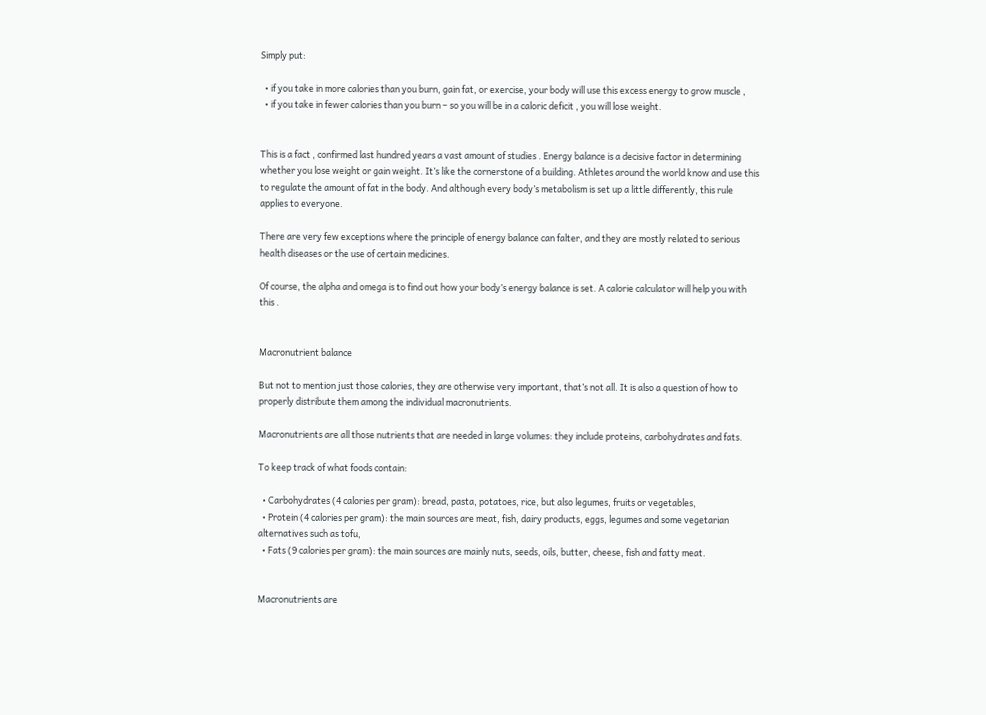Simply put:

  • if you take in more calories than you burn, gain fat, or exercise, your body will use this excess energy to grow muscle ,
  • if you take in fewer calories than you burn – so you will be in a caloric deficit , you will lose weight.


This is a fact , confirmed last hundred years a vast amount of studies . Energy balance is a decisive factor in determining whether you lose weight or gain weight. It’s like the cornerstone of a building. Athletes around the world know and use this to regulate the amount of fat in the body. And although every body’s metabolism is set up a little differently, this rule applies to everyone.

There are very few exceptions where the principle of energy balance can falter, and they are mostly related to serious health diseases or the use of certain medicines.

Of course, the alpha and omega is to find out how your body’s energy balance is set. A calorie calculator will help you with this .


Macronutrient balance

But not to mention just those calories, they are otherwise very important, that’s not all. It is also a question of how to properly distribute them among the individual macronutrients.

Macronutrients are all those nutrients that are needed in large volumes: they include proteins, carbohydrates and fats.

To keep track of what foods contain:

  • Carbohydrates (4 calories per gram): bread, pasta, potatoes, rice, but also legumes, fruits or vegetables,
  • Protein (4 calories per gram): the main sources are meat, fish, dairy products, eggs, legumes and some vegetarian alternatives such as tofu,
  • Fats (9 calories per gram): the main sources are mainly nuts, seeds, oils, butter, cheese, fish and fatty meat.


Macronutrients are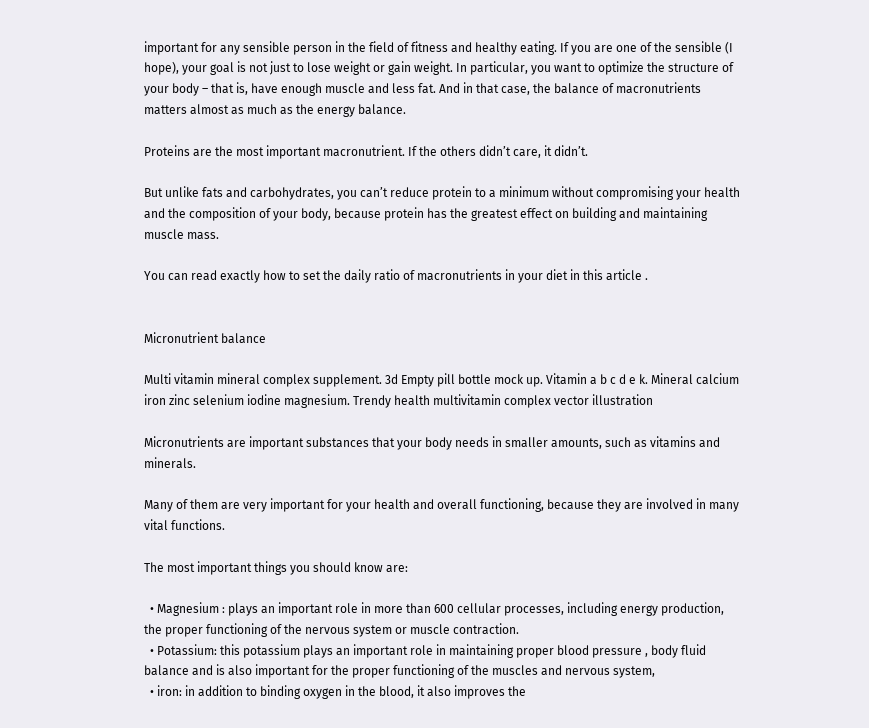important for any sensible person in the field of fitness and healthy eating. If you are one of the sensible (I hope), your goal is not just to lose weight or gain weight. In particular, you want to optimize the structure of your body – that is, have enough muscle and less fat. And in that case, the balance of macronutrients matters almost as much as the energy balance.

Proteins are the most important macronutrient. If the others didn’t care, it didn’t.

But unlike fats and carbohydrates, you can’t reduce protein to a minimum without compromising your health and the composition of your body, because protein has the greatest effect on building and maintaining muscle mass.

You can read exactly how to set the daily ratio of macronutrients in your diet in this article .


Micronutrient balance

Multi vitamin mineral complex supplement. 3d Empty pill bottle mock up. Vitamin a b c d e k. Mineral calcium iron zinc selenium iodine magnesium. Trendy health multivitamin complex vector illustration

Micronutrients are important substances that your body needs in smaller amounts, such as vitamins and minerals.

Many of them are very important for your health and overall functioning, because they are involved in many vital functions.

The most important things you should know are:

  • Magnesium : plays an important role in more than 600 cellular processes, including energy production, the proper functioning of the nervous system or muscle contraction.
  • Potassium: this potassium plays an important role in maintaining proper blood pressure , body fluid balance and is also important for the proper functioning of the muscles and nervous system,
  • iron: in addition to binding oxygen in the blood, it also improves the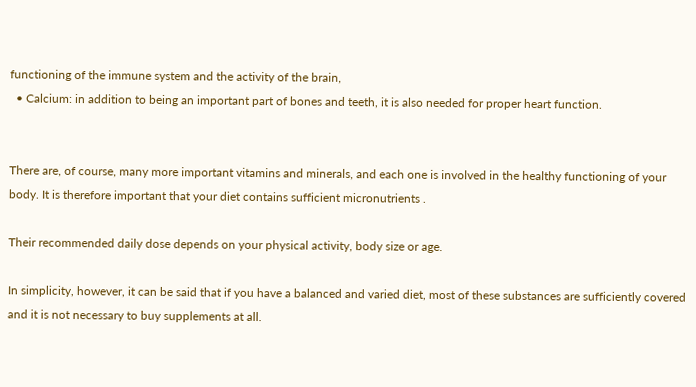functioning of the immune system and the activity of the brain,
  • Calcium: in addition to being an important part of bones and teeth, it is also needed for proper heart function.


There are, of course, many more important vitamins and minerals, and each one is involved in the healthy functioning of your body. It is therefore important that your diet contains sufficient micronutrients .

Their recommended daily dose depends on your physical activity, body size or age.

In simplicity, however, it can be said that if you have a balanced and varied diet, most of these substances are sufficiently covered and it is not necessary to buy supplements at all.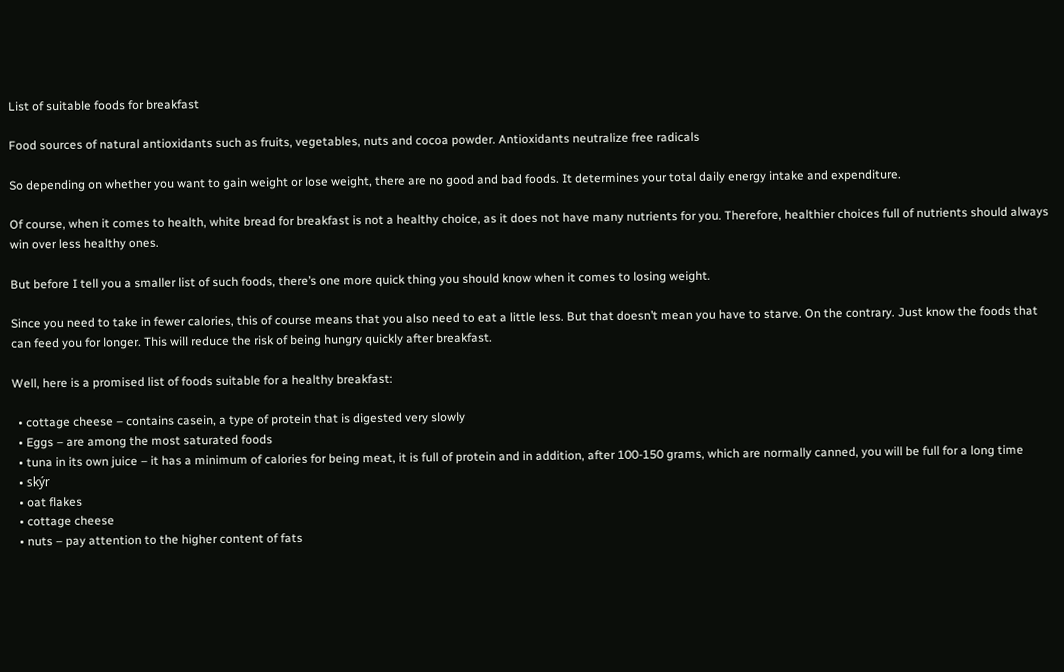List of suitable foods for breakfast

Food sources of natural antioxidants such as fruits, vegetables, nuts and cocoa powder. Antioxidants neutralize free radicals

So depending on whether you want to gain weight or lose weight, there are no good and bad foods. It determines your total daily energy intake and expenditure.

Of course, when it comes to health, white bread for breakfast is not a healthy choice, as it does not have many nutrients for you. Therefore, healthier choices full of nutrients should always win over less healthy ones.

But before I tell you a smaller list of such foods, there’s one more quick thing you should know when it comes to losing weight.

Since you need to take in fewer calories, this of course means that you also need to eat a little less. But that doesn’t mean you have to starve. On the contrary. Just know the foods that can feed you for longer. This will reduce the risk of being hungry quickly after breakfast.

Well, here is a promised list of foods suitable for a healthy breakfast:

  • cottage cheese – contains casein, a type of protein that is digested very slowly
  • Eggs – are among the most saturated foods
  • tuna in its own juice – it has a minimum of calories for being meat, it is full of protein and in addition, after 100-150 grams, which are normally canned, you will be full for a long time
  • skýr
  • oat flakes
  • cottage cheese
  • nuts – pay attention to the higher content of fats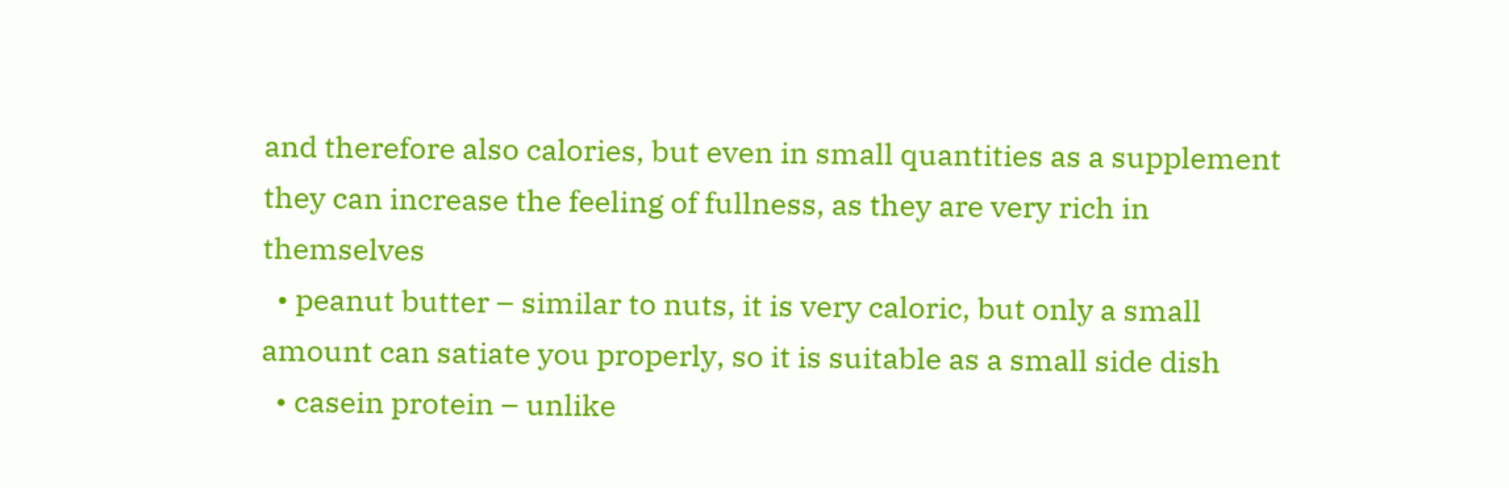and therefore also calories, but even in small quantities as a supplement they can increase the feeling of fullness, as they are very rich in themselves
  • peanut butter – similar to nuts, it is very caloric, but only a small amount can satiate you properly, so it is suitable as a small side dish
  • casein protein – unlike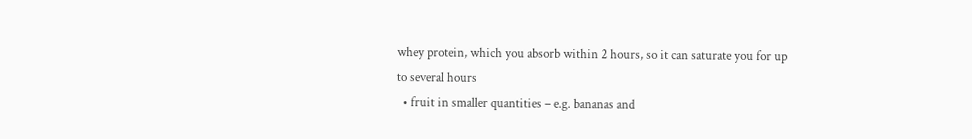whey protein, which you absorb within 2 hours, so it can saturate you for up to several hours
  • fruit in smaller quantities – e.g. bananas and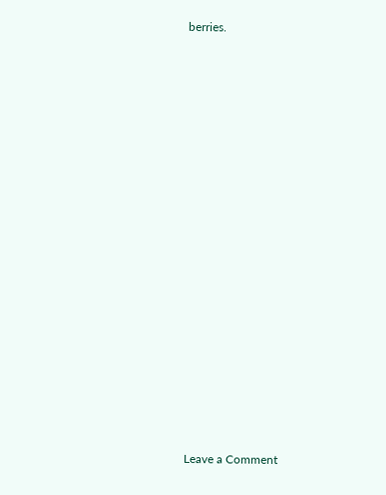berries.

















Leave a Comment